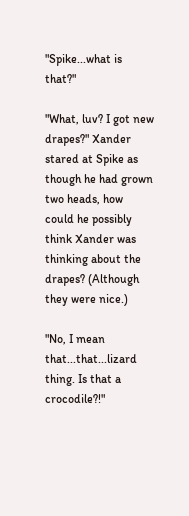"Spike...what is that?"

"What, luv? I got new drapes?" Xander stared at Spike as though he had grown two heads, how could he possibly think Xander was thinking about the drapes? (Although they were nice.)

"No, I mean that...that...lizard thing. Is that a crocodile?!"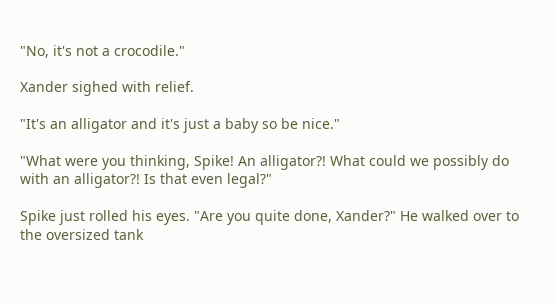"No, it's not a crocodile."

Xander sighed with relief.

"It's an alligator and it's just a baby so be nice."

"What were you thinking, Spike! An alligator?! What could we possibly do with an alligator?! Is that even legal?"

Spike just rolled his eyes. "Are you quite done, Xander?" He walked over to the oversized tank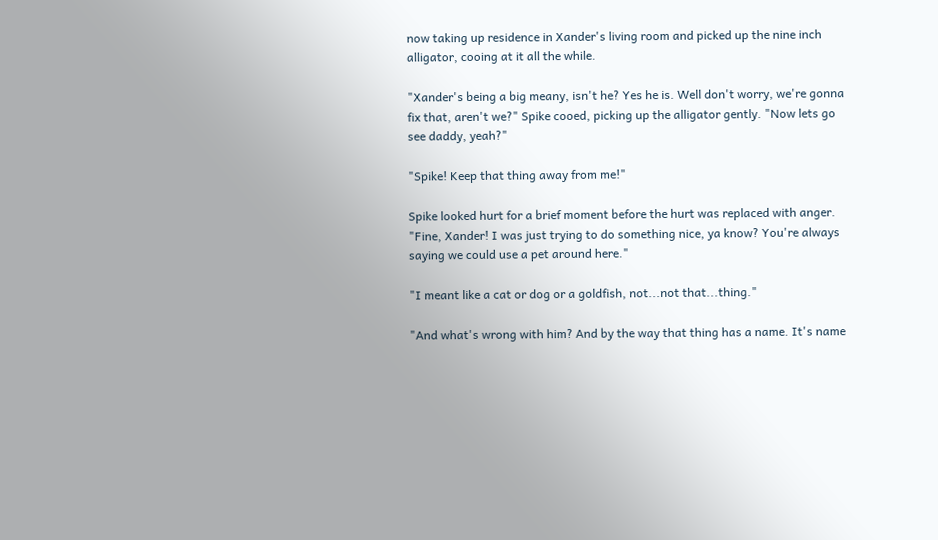now taking up residence in Xander's living room and picked up the nine inch alligator, cooing at it all the while.

"Xander's being a big meany, isn't he? Yes he is. Well don't worry, we're gonna fix that, aren't we?" Spike cooed, picking up the alligator gently. "Now lets go see daddy, yeah?"

"Spike! Keep that thing away from me!"

Spike looked hurt for a brief moment before the hurt was replaced with anger. "Fine, Xander! I was just trying to do something nice, ya know? You're always saying we could use a pet around here."

"I meant like a cat or dog or a goldfish, not...not that...thing."

"And what's wrong with him? And by the way that thing has a name. It's name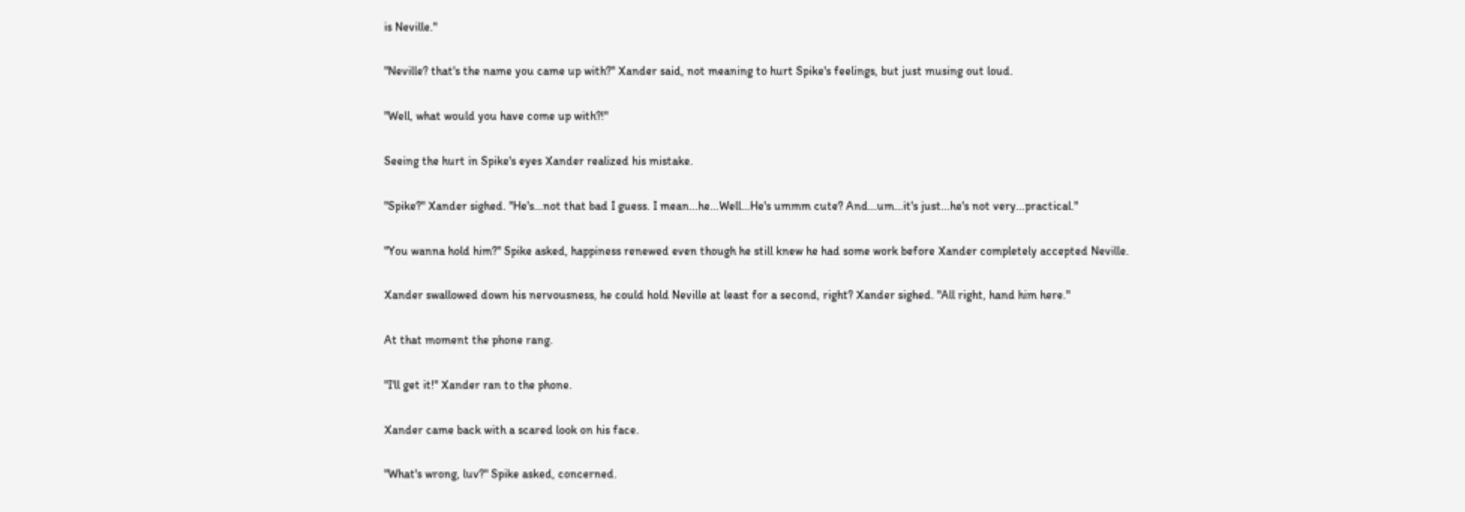is Neville."

"Neville? that's the name you came up with?" Xander said, not meaning to hurt Spike's feelings, but just musing out loud.

"Well, what would you have come up with?!"

Seeing the hurt in Spike's eyes Xander realized his mistake.

"Spike?" Xander sighed. "He's...not that bad I guess. I mean...he...Well...He's ummm cute? And...um...it's just...he's not very...practical."

"You wanna hold him?" Spike asked, happiness renewed even though he still knew he had some work before Xander completely accepted Neville.

Xander swallowed down his nervousness, he could hold Neville at least for a second, right? Xander sighed. "All right, hand him here."

At that moment the phone rang.

"I'll get it!" Xander ran to the phone.

Xander came back with a scared look on his face.

"What's wrong, luv?" Spike asked, concerned.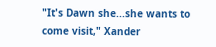"It's Dawn she...she wants to come visit," Xander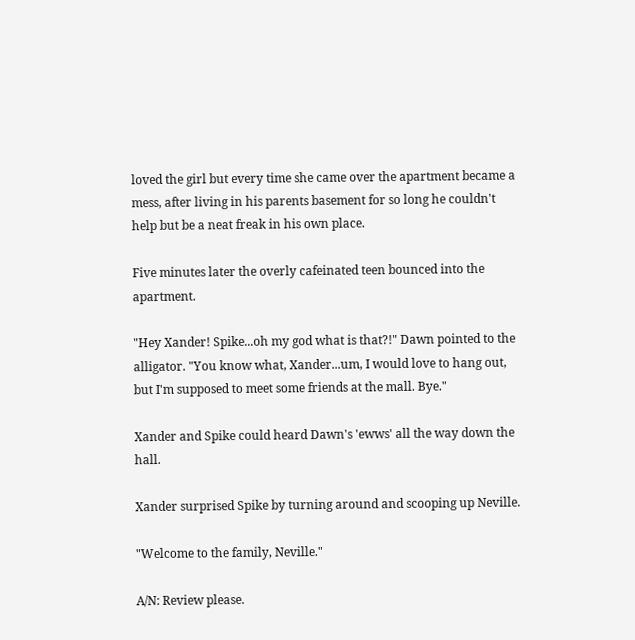loved the girl but every time she came over the apartment became a mess, after living in his parents basement for so long he couldn't help but be a neat freak in his own place.

Five minutes later the overly cafeinated teen bounced into the apartment.

"Hey Xander! Spike...oh my god what is that?!" Dawn pointed to the alligator. "You know what, Xander...um, I would love to hang out, but I'm supposed to meet some friends at the mall. Bye."

Xander and Spike could heard Dawn's 'ewws' all the way down the hall.

Xander surprised Spike by turning around and scooping up Neville.

"Welcome to the family, Neville."

A/N: Review please.